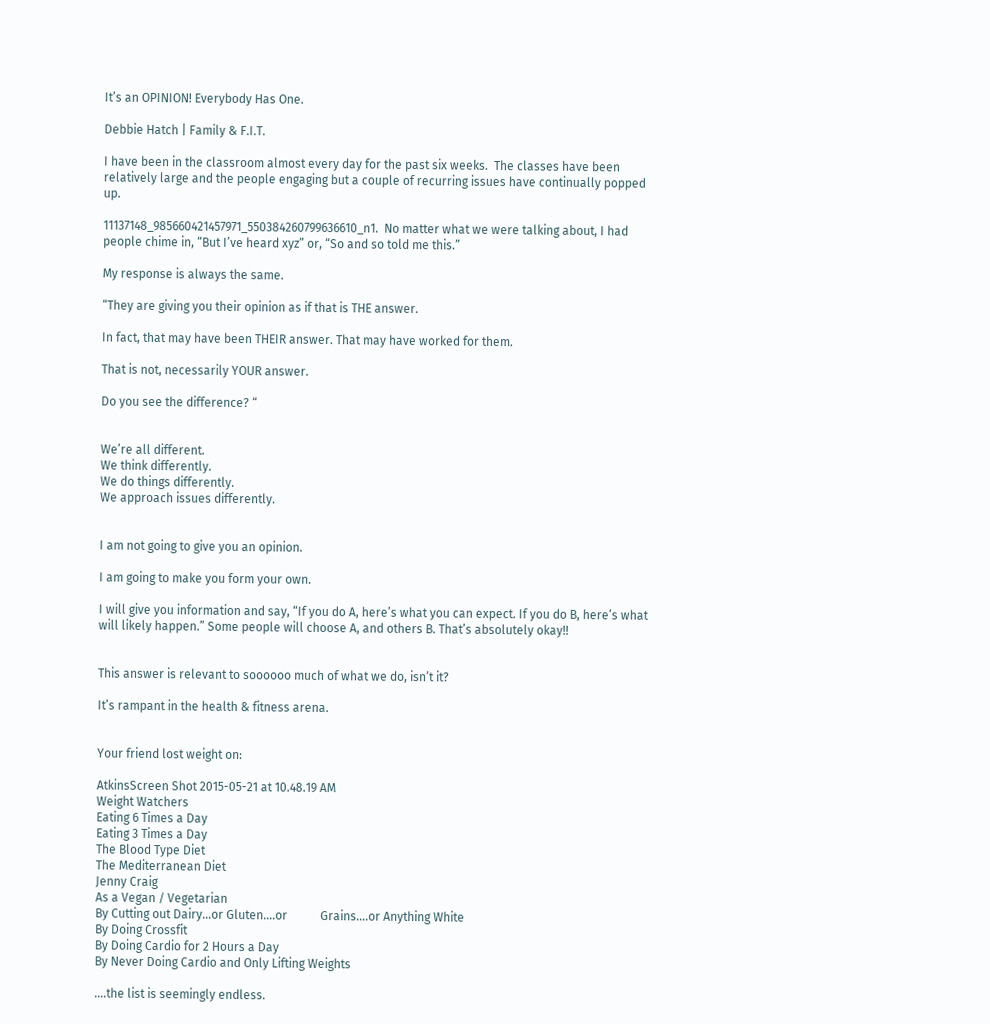It’s an OPINION! Everybody Has One.

Debbie Hatch | Family & F.I.T.

I have been in the classroom almost every day for the past six weeks.  The classes have been relatively large and the people engaging but a couple of recurring issues have continually popped up.

11137148_985660421457971_550384260799636610_n1.  No matter what we were talking about, I had people chime in, “But I’ve heard xyz” or, “So and so told me this.”

My response is always the same.

“They are giving you their opinion as if that is THE answer.

In fact, that may have been THEIR answer. That may have worked for them.

That is not, necessarily YOUR answer.

Do you see the difference? “


We’re all different.
We think differently.
We do things differently.
We approach issues differently.


I am not going to give you an opinion.

I am going to make you form your own.

I will give you information and say, “If you do A, here’s what you can expect. If you do B, here’s what will likely happen.” Some people will choose A, and others B. That’s absolutely okay!!


This answer is relevant to soooooo much of what we do, isn’t it?

It’s rampant in the health & fitness arena.


Your friend lost weight on:

AtkinsScreen Shot 2015-05-21 at 10.48.19 AM
Weight Watchers
Eating 6 Times a Day
Eating 3 Times a Day
The Blood Type Diet
The Mediterranean Diet
Jenny Craig
As a Vegan / Vegetarian
By Cutting out Dairy…or Gluten….or           Grains….or Anything White
By Doing Crossfit
By Doing Cardio for 2 Hours a Day
By Never Doing Cardio and Only Lifting Weights

….the list is seemingly endless.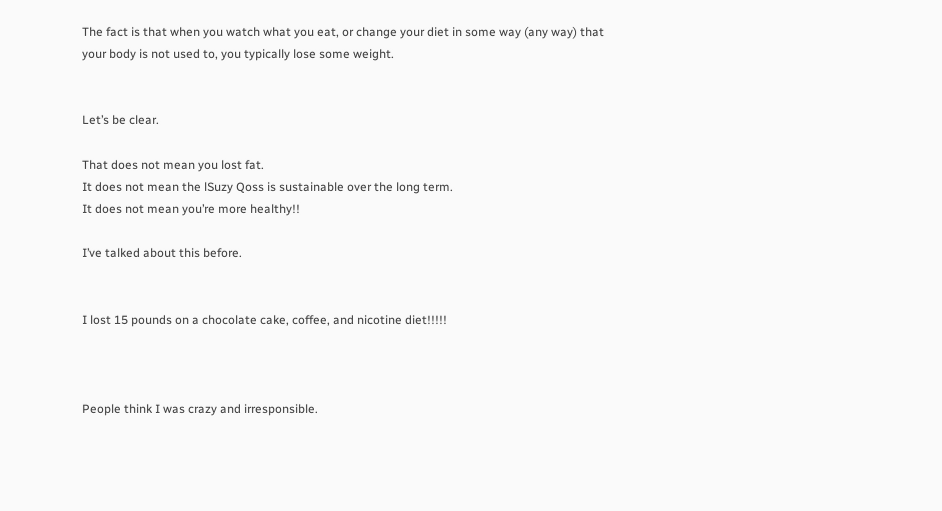The fact is that when you watch what you eat, or change your diet in some way (any way) that your body is not used to, you typically lose some weight.


Let’s be clear.

That does not mean you lost fat.
It does not mean the lSuzy Qoss is sustainable over the long term.
It does not mean you’re more healthy!!

I’ve talked about this before.


I lost 15 pounds on a chocolate cake, coffee, and nicotine diet!!!!!



People think I was crazy and irresponsible.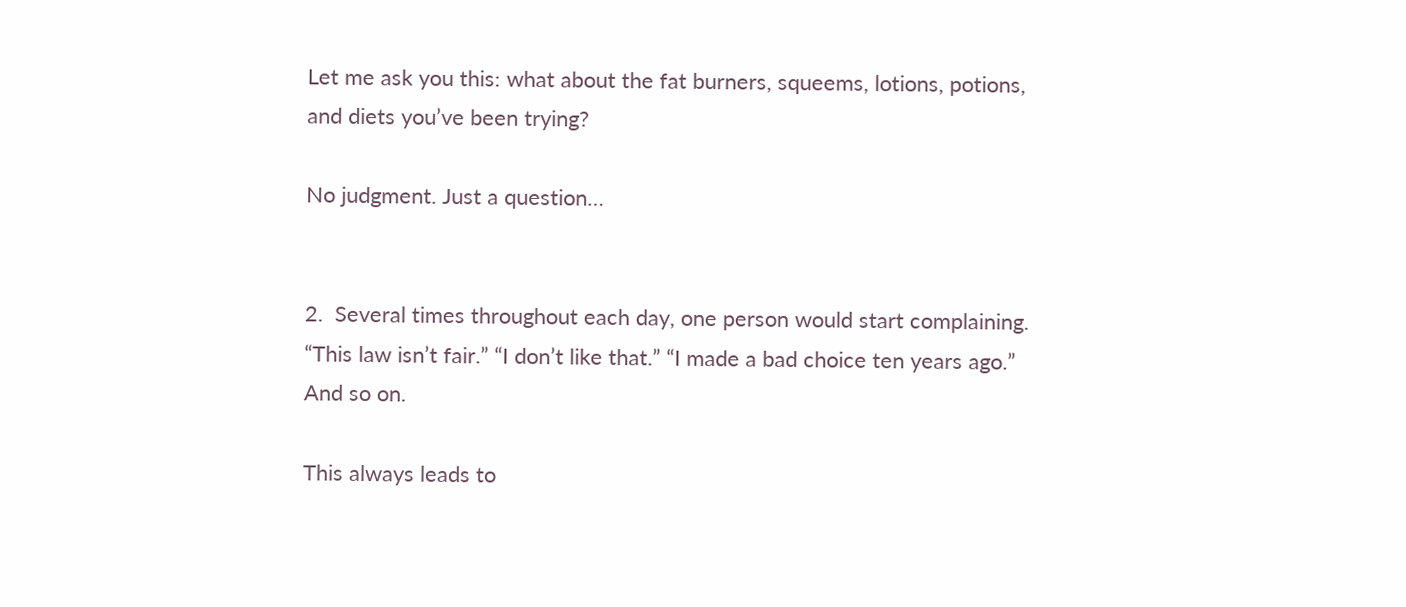Let me ask you this: what about the fat burners, squeems, lotions, potions, and diets you’ve been trying?

No judgment. Just a question…


2.  Several times throughout each day, one person would start complaining. “This law isn’t fair.” “I don’t like that.” “I made a bad choice ten years ago.”  And so on.

This always leads to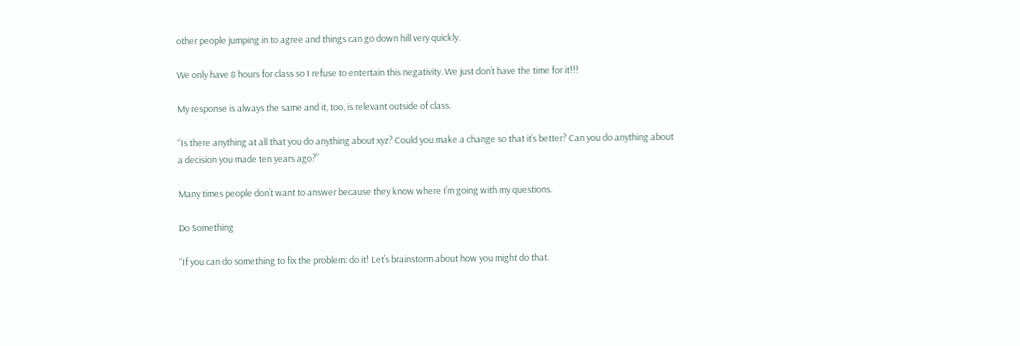other people jumping in to agree and things can go down hill very quickly.

We only have 8 hours for class so I refuse to entertain this negativity. We just don’t have the time for it!!!

My response is always the same and it, too, is relevant outside of class.

“Is there anything at all that you do anything about xyz? Could you make a change so that it’s better? Can you do anything about a decision you made ten years ago?”

Many times people don’t want to answer because they know where I’m going with my questions.

Do Something

“If you can do something to fix the problem: do it! Let’s brainstorm about how you might do that.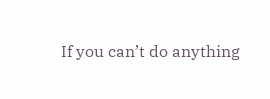If you can’t do anything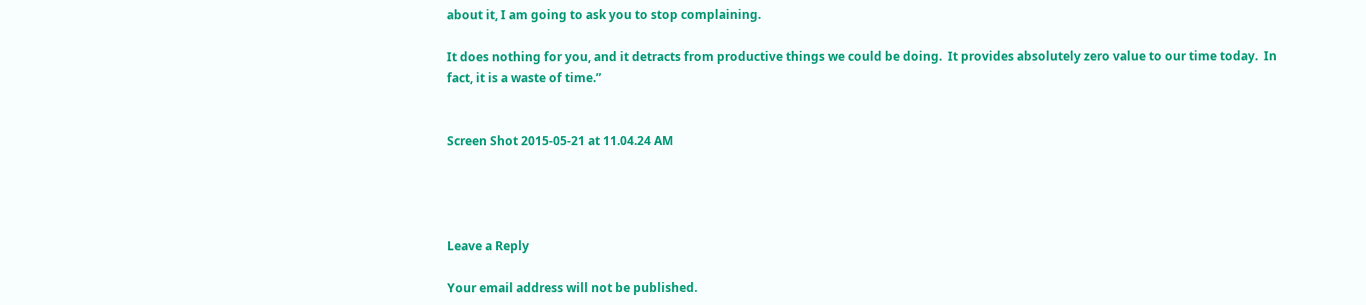about it, I am going to ask you to stop complaining.

It does nothing for you, and it detracts from productive things we could be doing.  It provides absolutely zero value to our time today.  In fact, it is a waste of time.”


Screen Shot 2015-05-21 at 11.04.24 AM




Leave a Reply

Your email address will not be published.